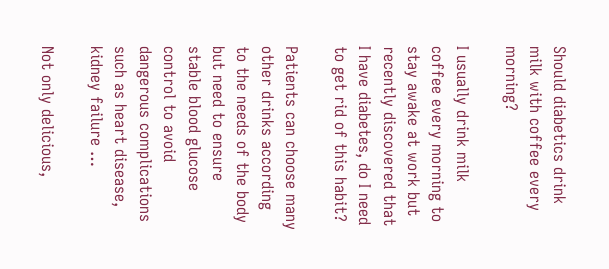Should diabetics drink milk with coffee every morning?

I usually drink milk coffee every morning to stay awake at work but recently discovered that I have diabetes, do I need to get rid of this habit?

Patients can choose many other drinks according to the needs of the body but need to ensure stable blood glucose control to avoid dangerous complications such as heart disease, kidney failure …

Not only delicious,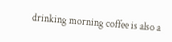drinking morning coffee is also a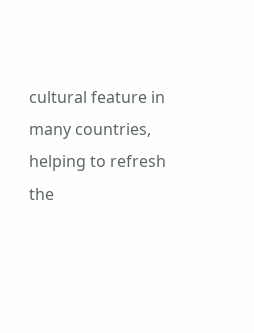cultural feature in many countries, helping to refresh the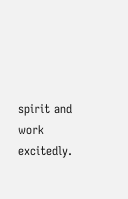spirit and work excitedly.